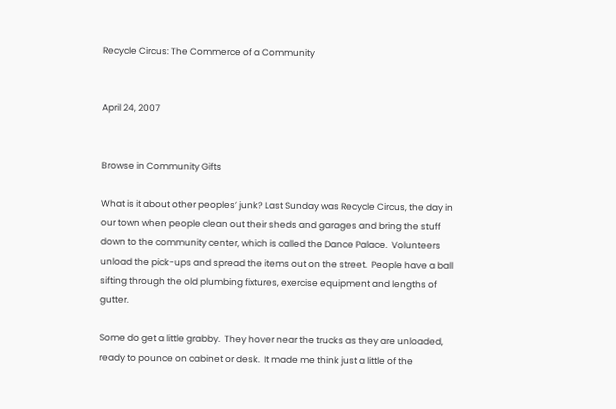Recycle Circus: The Commerce of a Community


April 24, 2007


Browse in Community Gifts

What is it about other peoples’ junk? Last Sunday was Recycle Circus, the day in our town when people clean out their sheds and garages and bring the stuff down to the community center, which is called the Dance Palace.  Volunteers unload the pick-ups and spread the items out on the street.  People have a ball sifting through the old plumbing fixtures, exercise equipment and lengths of gutter.

Some do get a little grabby.  They hover near the trucks as they are unloaded, ready to pounce on cabinet or desk.  It made me think just a little of the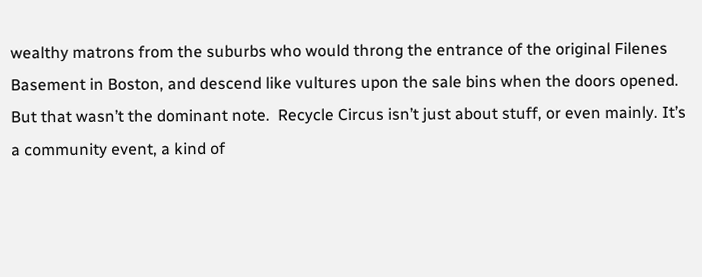wealthy matrons from the suburbs who would throng the entrance of the original Filenes Basement in Boston, and descend like vultures upon the sale bins when the doors opened. But that wasn’t the dominant note.  Recycle Circus isn’t just about stuff, or even mainly. It’s a community event, a kind of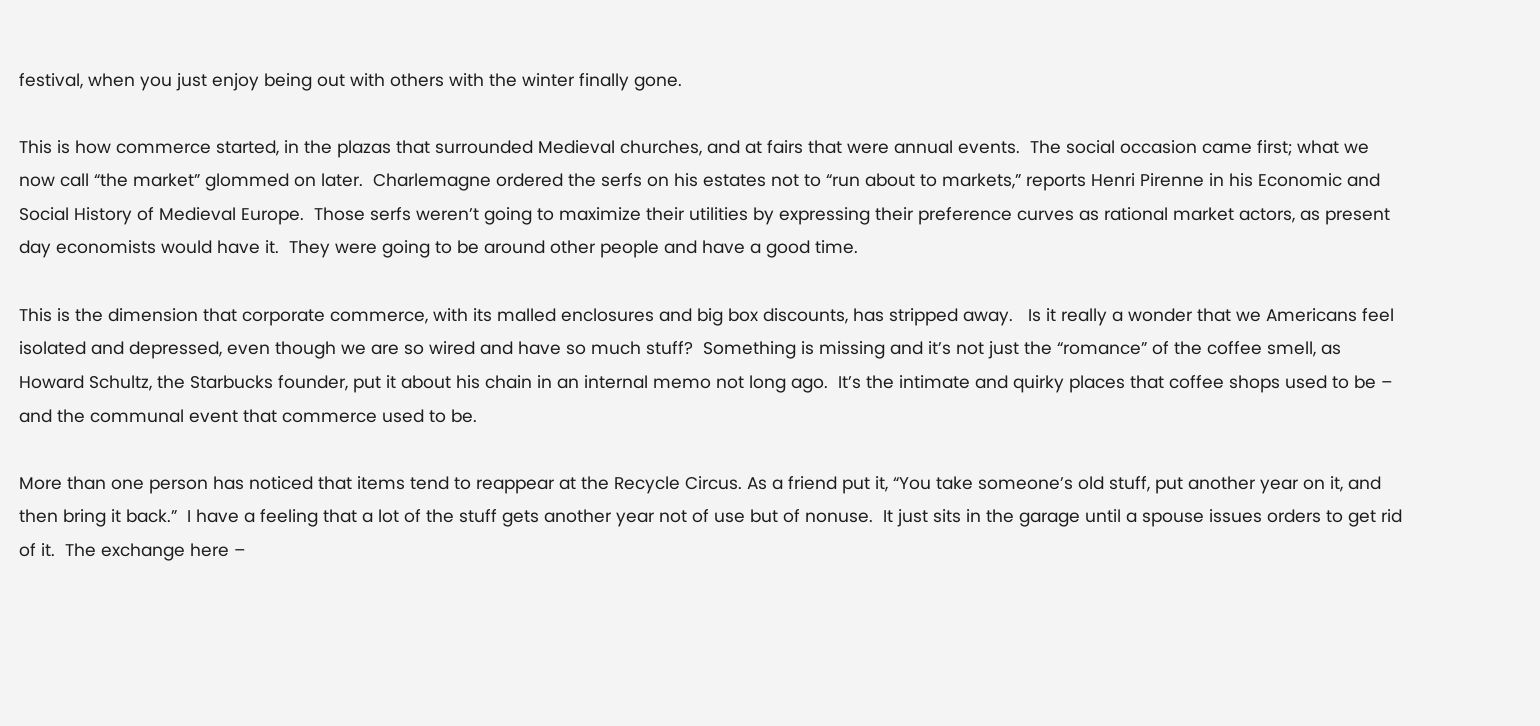festival, when you just enjoy being out with others with the winter finally gone.

This is how commerce started, in the plazas that surrounded Medieval churches, and at fairs that were annual events.  The social occasion came first; what we now call “the market” glommed on later.  Charlemagne ordered the serfs on his estates not to “run about to markets,” reports Henri Pirenne in his Economic and Social History of Medieval Europe.  Those serfs weren’t going to maximize their utilities by expressing their preference curves as rational market actors, as present day economists would have it.  They were going to be around other people and have a good time.

This is the dimension that corporate commerce, with its malled enclosures and big box discounts, has stripped away.   Is it really a wonder that we Americans feel isolated and depressed, even though we are so wired and have so much stuff?  Something is missing and it’s not just the “romance” of the coffee smell, as Howard Schultz, the Starbucks founder, put it about his chain in an internal memo not long ago.  It’s the intimate and quirky places that coffee shops used to be – and the communal event that commerce used to be.

More than one person has noticed that items tend to reappear at the Recycle Circus. As a friend put it, “You take someone’s old stuff, put another year on it, and then bring it back.”  I have a feeling that a lot of the stuff gets another year not of use but of nonuse.  It just sits in the garage until a spouse issues orders to get rid of it.  The exchange here –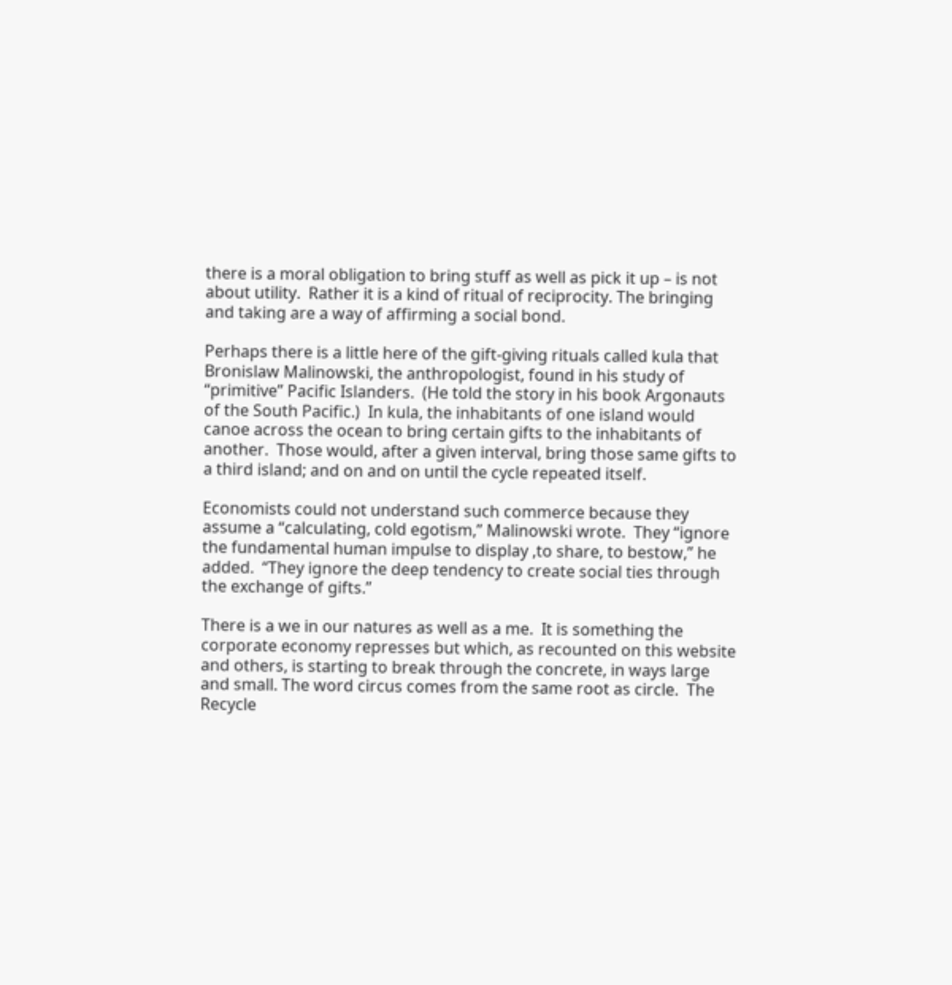there is a moral obligation to bring stuff as well as pick it up – is not about utility.  Rather it is a kind of ritual of reciprocity. The bringing and taking are a way of affirming a social bond.

Perhaps there is a little here of the gift-giving rituals called kula that Bronislaw Malinowski, the anthropologist, found in his study of “primitive” Pacific Islanders.  (He told the story in his book Argonauts of the South Pacific.)  In kula, the inhabitants of one island would canoe across the ocean to bring certain gifts to the inhabitants of another.  Those would, after a given interval, bring those same gifts to a third island; and on and on until the cycle repeated itself.

Economists could not understand such commerce because they assume a “calculating, cold egotism,” Malinowski wrote.  They “ignore the fundamental human impulse to display ,to share, to bestow,” he added.  “They ignore the deep tendency to create social ties through the exchange of gifts.”

There is a we in our natures as well as a me.  It is something the corporate economy represses but which, as recounted on this website and others, is starting to break through the concrete, in ways large and small. The word circus comes from the same root as circle.  The Recycle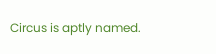Circus is aptly named.